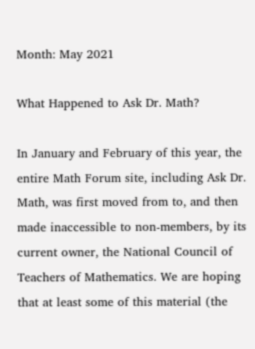Month: May 2021

What Happened to Ask Dr. Math?

In January and February of this year, the entire Math Forum site, including Ask Dr. Math, was first moved from to, and then made inaccessible to non-members, by its current owner, the National Council of Teachers of Mathematics. We are hoping that at least some of this material (the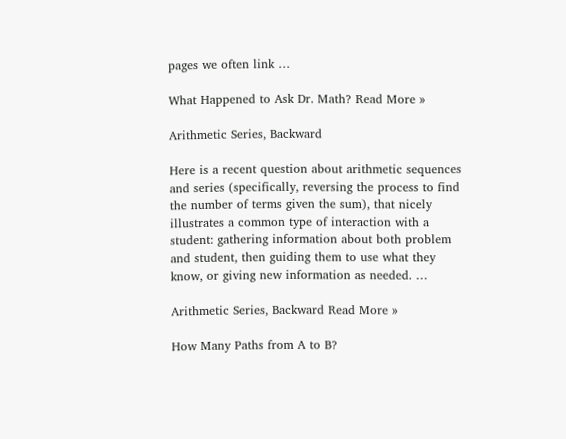pages we often link …

What Happened to Ask Dr. Math? Read More »

Arithmetic Series, Backward

Here is a recent question about arithmetic sequences and series (specifically, reversing the process to find the number of terms given the sum), that nicely illustrates a common type of interaction with a student: gathering information about both problem and student, then guiding them to use what they know, or giving new information as needed. …

Arithmetic Series, Backward Read More »

How Many Paths from A to B?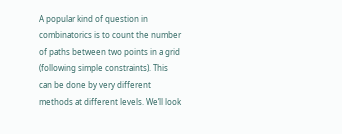A popular kind of question in combinatorics is to count the number of paths between two points in a grid (following simple constraints). This can be done by very different methods at different levels. We’ll look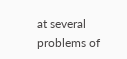at several problems of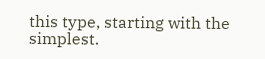this type, starting with the simplest.